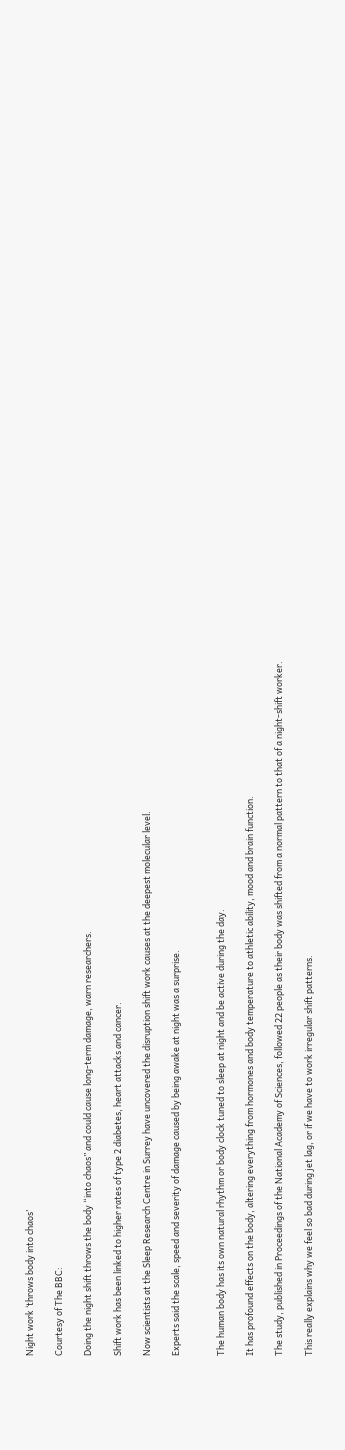Night work ‘throws body into chaos’

Courtesy of The BBC:

Doing the night shift throws the body “into chaos” and could cause long-term damage, warn researchers.

Shift work has been linked to higher rates of type 2 diabetes, heart attacks and cancer.

Now scientists at the Sleep Research Centre in Surrey have uncovered the disruption shift work causes at the deepest molecular level.

Experts said the scale, speed and severity of damage caused by being awake at night was a surprise.


The human body has its own natural rhythm or body clock tuned to sleep at night and be active during the day.

It has profound effects on the body, altering everything from hormones and body temperature to athletic ability, mood and brain function.

The study, published in Proceedings of the National Academy of Sciences, followed 22 people as their body was shifted from a normal pattern to that of a night-shift worker.

This really explains why we feel so bad during jet lag, or if we have to work irregular shift patterns.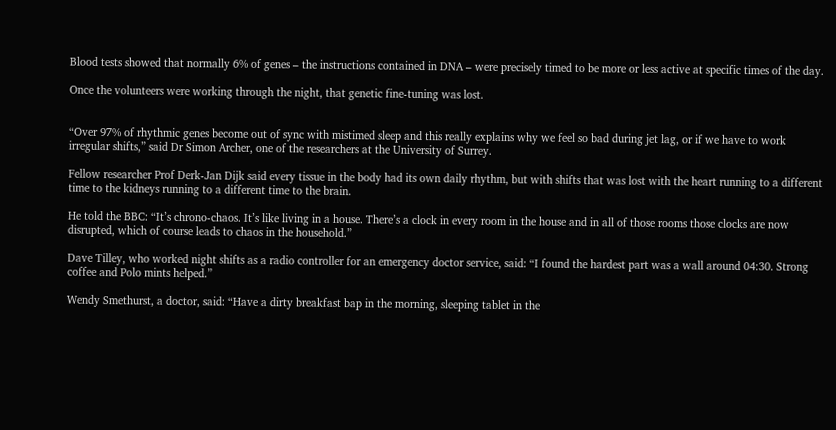Blood tests showed that normally 6% of genes – the instructions contained in DNA – were precisely timed to be more or less active at specific times of the day.

Once the volunteers were working through the night, that genetic fine-tuning was lost.


“Over 97% of rhythmic genes become out of sync with mistimed sleep and this really explains why we feel so bad during jet lag, or if we have to work irregular shifts,” said Dr Simon Archer, one of the researchers at the University of Surrey.

Fellow researcher Prof Derk-Jan Dijk said every tissue in the body had its own daily rhythm, but with shifts that was lost with the heart running to a different time to the kidneys running to a different time to the brain.

He told the BBC: “It’s chrono-chaos. It’s like living in a house. There’s a clock in every room in the house and in all of those rooms those clocks are now disrupted, which of course leads to chaos in the household.”

Dave Tilley, who worked night shifts as a radio controller for an emergency doctor service, said: “I found the hardest part was a wall around 04:30. Strong coffee and Polo mints helped.”

Wendy Smethurst, a doctor, said: “Have a dirty breakfast bap in the morning, sleeping tablet in the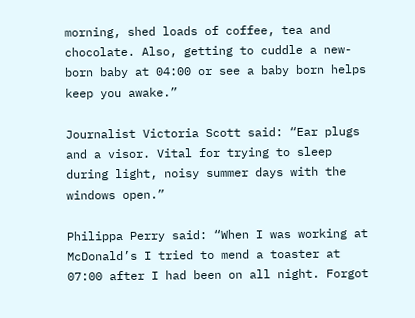morning, shed loads of coffee, tea and chocolate. Also, getting to cuddle a new-born baby at 04:00 or see a baby born helps keep you awake.”

Journalist Victoria Scott said: “Ear plugs and a visor. Vital for trying to sleep during light, noisy summer days with the windows open.”

Philippa Perry said: “When I was working at McDonald’s I tried to mend a toaster at 07:00 after I had been on all night. Forgot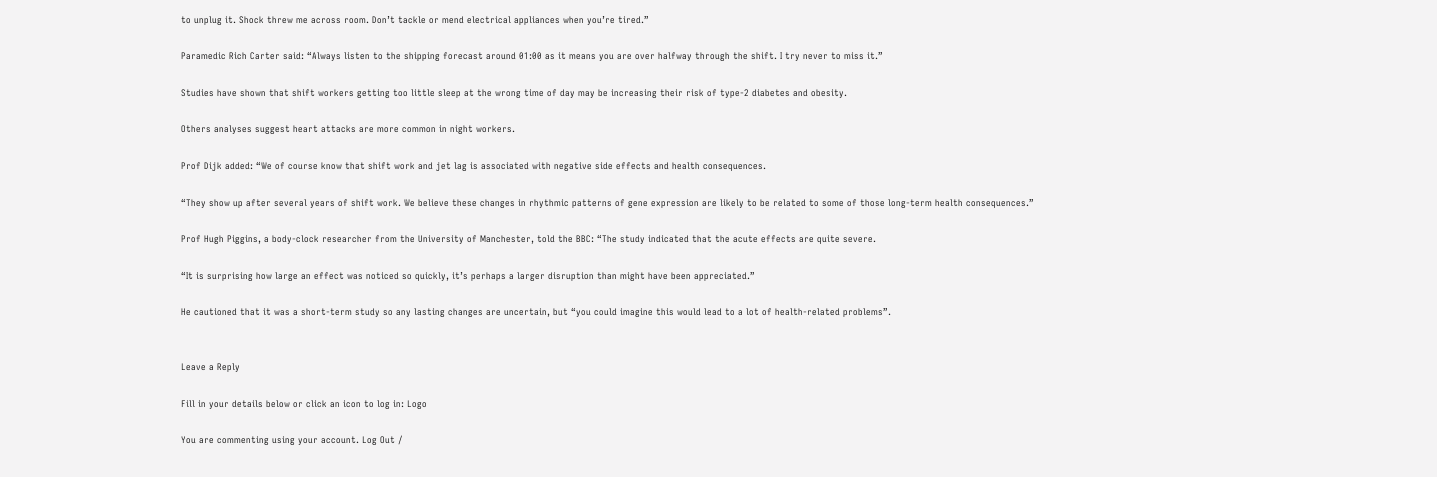to unplug it. Shock threw me across room. Don’t tackle or mend electrical appliances when you’re tired.”

Paramedic Rich Carter said: “Always listen to the shipping forecast around 01:00 as it means you are over halfway through the shift. I try never to miss it.”

Studies have shown that shift workers getting too little sleep at the wrong time of day may be increasing their risk of type-2 diabetes and obesity.

Others analyses suggest heart attacks are more common in night workers.

Prof Dijk added: “We of course know that shift work and jet lag is associated with negative side effects and health consequences.

“They show up after several years of shift work. We believe these changes in rhythmic patterns of gene expression are likely to be related to some of those long-term health consequences.”

Prof Hugh Piggins, a body-clock researcher from the University of Manchester, told the BBC: “The study indicated that the acute effects are quite severe.

“It is surprising how large an effect was noticed so quickly, it’s perhaps a larger disruption than might have been appreciated.”

He cautioned that it was a short-term study so any lasting changes are uncertain, but “you could imagine this would lead to a lot of health-related problems”.


Leave a Reply

Fill in your details below or click an icon to log in: Logo

You are commenting using your account. Log Out /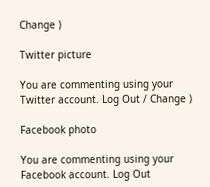Change )

Twitter picture

You are commenting using your Twitter account. Log Out / Change )

Facebook photo

You are commenting using your Facebook account. Log Out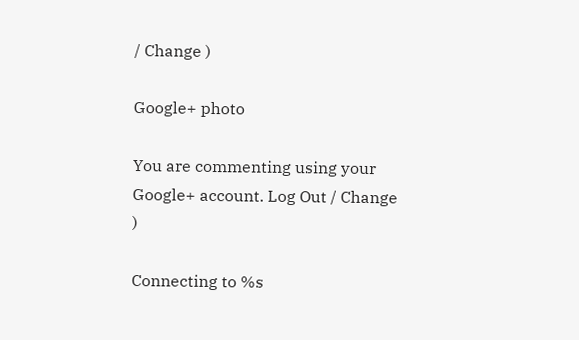/ Change )

Google+ photo

You are commenting using your Google+ account. Log Out / Change )

Connecting to %s